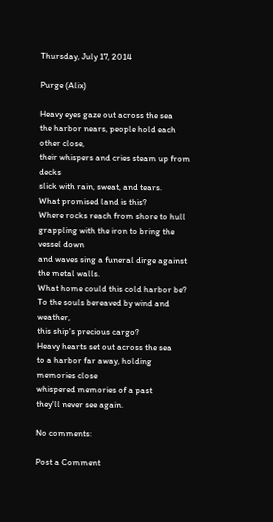Thursday, July 17, 2014

Purge (Alix)

Heavy eyes gaze out across the sea
the harbor nears, people hold each other close,
their whispers and cries steam up from decks
slick with rain, sweat, and tears.
What promised land is this?
Where rocks reach from shore to hull
grappling with the iron to bring the vessel down
and waves sing a funeral dirge against the metal walls.
What home could this cold harbor be?
To the souls bereaved by wind and weather,
this ship's precious cargo?
Heavy hearts set out across the sea
to a harbor far away, holding memories close
whispered memories of a past
they'll never see again.

No comments:

Post a Comment